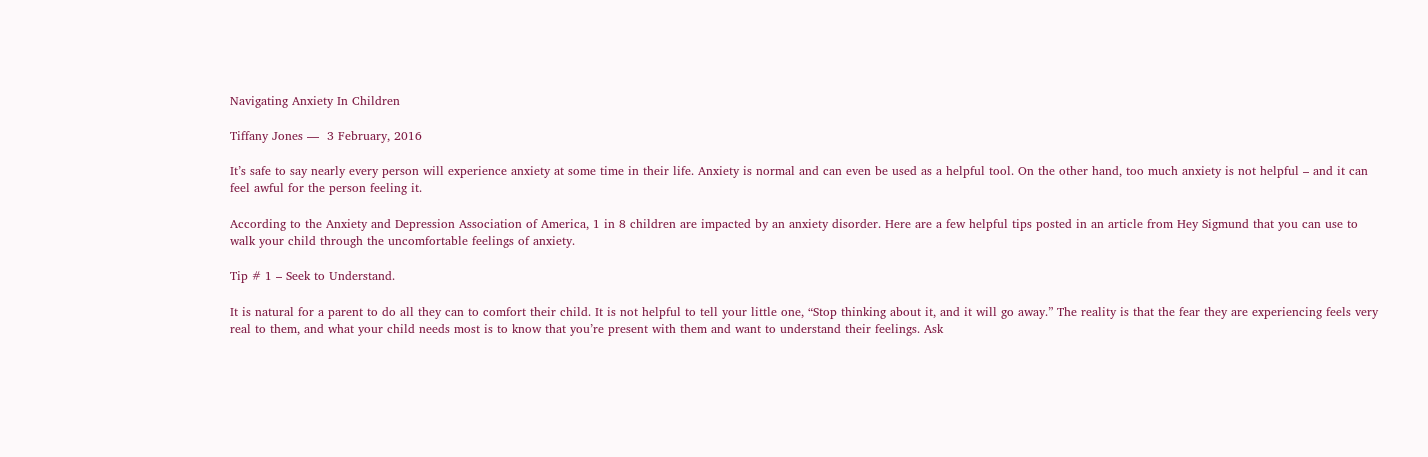Navigating Anxiety In Children

Tiffany Jones —  3 February, 2016

It’s safe to say nearly every person will experience anxiety at some time in their life. Anxiety is normal and can even be used as a helpful tool. On the other hand, too much anxiety is not helpful – and it can feel awful for the person feeling it.

According to the Anxiety and Depression Association of America, 1 in 8 children are impacted by an anxiety disorder. Here are a few helpful tips posted in an article from Hey Sigmund that you can use to walk your child through the uncomfortable feelings of anxiety.

Tip # 1 – Seek to Understand.

It is natural for a parent to do all they can to comfort their child. It is not helpful to tell your little one, “Stop thinking about it, and it will go away.” The reality is that the fear they are experiencing feels very real to them, and what your child needs most is to know that you’re present with them and want to understand their feelings. Ask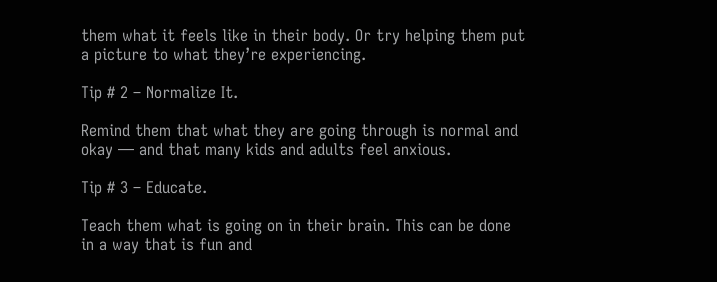them what it feels like in their body. Or try helping them put a picture to what they’re experiencing.

Tip # 2 – Normalize It.

Remind them that what they are going through is normal and okay — and that many kids and adults feel anxious.

Tip # 3 – Educate.

Teach them what is going on in their brain. This can be done in a way that is fun and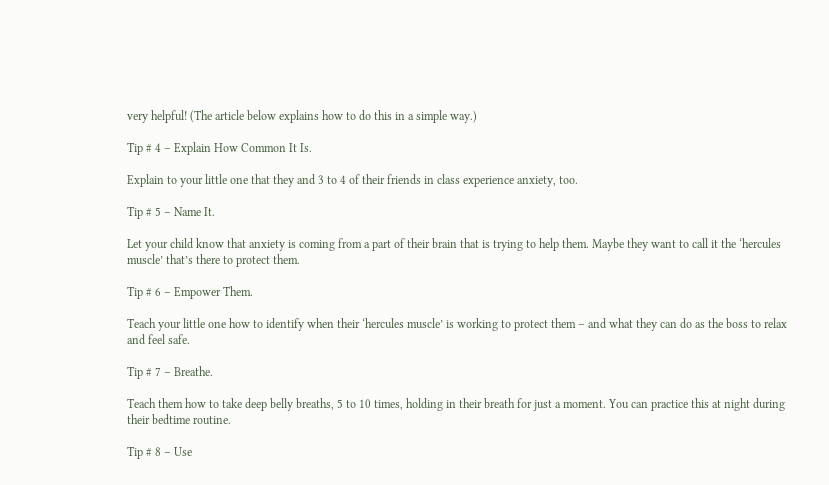very helpful! (The article below explains how to do this in a simple way.)

Tip # 4 – Explain How Common It Is.

Explain to your little one that they and 3 to 4 of their friends in class experience anxiety, too.

Tip # 5 – Name It.

Let your child know that anxiety is coming from a part of their brain that is trying to help them. Maybe they want to call it the ‘hercules muscle’ that’s there to protect them.

Tip # 6 – Empower Them.

Teach your little one how to identify when their ‘hercules muscle’ is working to protect them – and what they can do as the boss to relax and feel safe.

Tip # 7 – Breathe.

Teach them how to take deep belly breaths, 5 to 10 times, holding in their breath for just a moment. You can practice this at night during their bedtime routine.

Tip # 8 – Use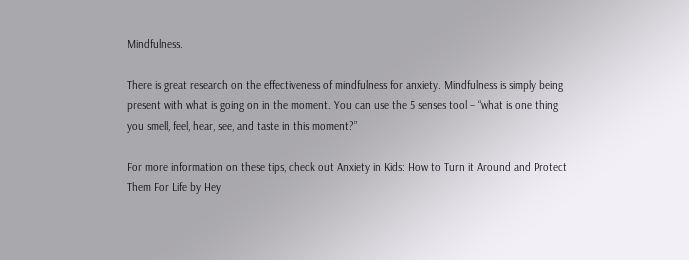Mindfulness.

There is great research on the effectiveness of mindfulness for anxiety. Mindfulness is simply being present with what is going on in the moment. You can use the 5 senses tool – “what is one thing you smell, feel, hear, see, and taste in this moment?”

For more information on these tips, check out Anxiety in Kids: How to Turn it Around and Protect Them For Life by Hey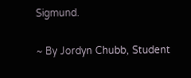Sigmund.

~ By Jordyn Chubb, Student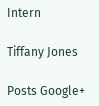Intern

Tiffany Jones

Posts Google+